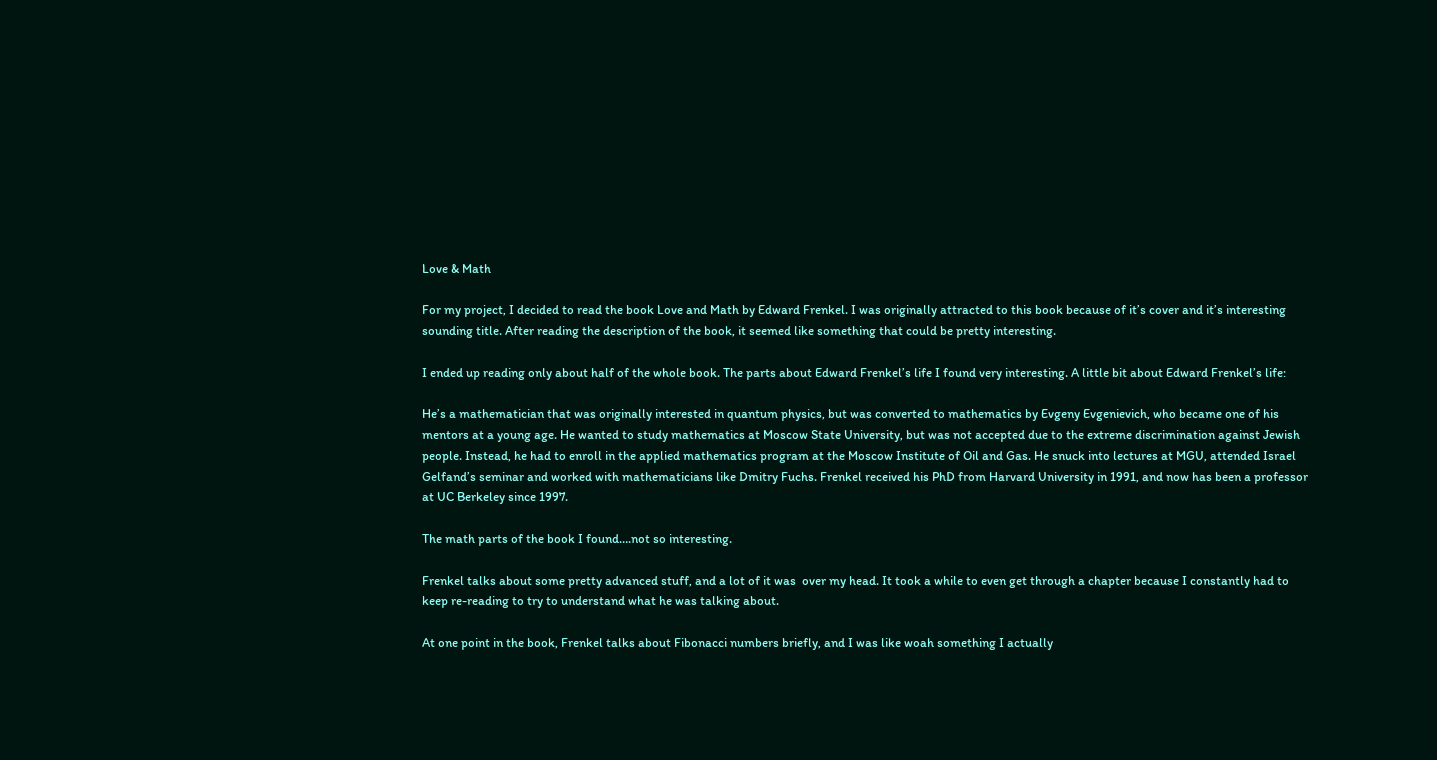Love & Math

For my project, I decided to read the book Love and Math by Edward Frenkel. I was originally attracted to this book because of it’s cover and it’s interesting sounding title. After reading the description of the book, it seemed like something that could be pretty interesting.

I ended up reading only about half of the whole book. The parts about Edward Frenkel’s life I found very interesting. A little bit about Edward Frenkel’s life:

He’s a mathematician that was originally interested in quantum physics, but was converted to mathematics by Evgeny Evgenievich, who became one of his mentors at a young age. He wanted to study mathematics at Moscow State University, but was not accepted due to the extreme discrimination against Jewish people. Instead, he had to enroll in the applied mathematics program at the Moscow Institute of Oil and Gas. He snuck into lectures at MGU, attended Israel Gelfand’s seminar and worked with mathematicians like Dmitry Fuchs. Frenkel received his PhD from Harvard University in 1991, and now has been a professor at UC Berkeley since 1997.

The math parts of the book I found….not so interesting.

Frenkel talks about some pretty advanced stuff, and a lot of it was  over my head. It took a while to even get through a chapter because I constantly had to keep re-reading to try to understand what he was talking about.

At one point in the book, Frenkel talks about Fibonacci numbers briefly, and I was like woah something I actually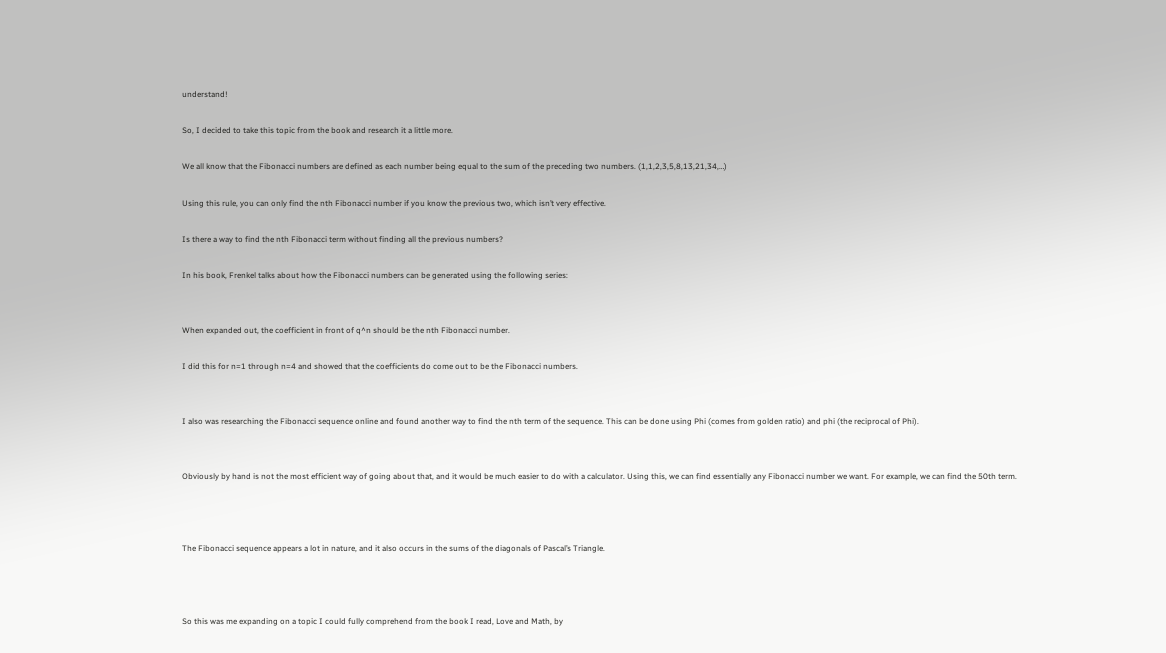understand!

So, I decided to take this topic from the book and research it a little more.

We all know that the Fibonacci numbers are defined as each number being equal to the sum of the preceding two numbers. (1,1,2,3,5,8,13,21,34,…)

Using this rule, you can only find the nth Fibonacci number if you know the previous two, which isn’t very effective.

Is there a way to find the nth Fibonacci term without finding all the previous numbers?

In his book, Frenkel talks about how the Fibonacci numbers can be generated using the following series:


When expanded out, the coefficient in front of q^n should be the nth Fibonacci number.

I did this for n=1 through n=4 and showed that the coefficients do come out to be the Fibonacci numbers.


I also was researching the Fibonacci sequence online and found another way to find the nth term of the sequence. This can be done using Phi (comes from golden ratio) and phi (the reciprocal of Phi).


Obviously by hand is not the most efficient way of going about that, and it would be much easier to do with a calculator. Using this, we can find essentially any Fibonacci number we want. For example, we can find the 50th term.



The Fibonacci sequence appears a lot in nature, and it also occurs in the sums of the diagonals of Pascal’s Triangle.



So this was me expanding on a topic I could fully comprehend from the book I read, Love and Math, by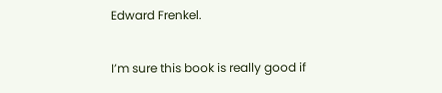Edward Frenkel.

I’m sure this book is really good if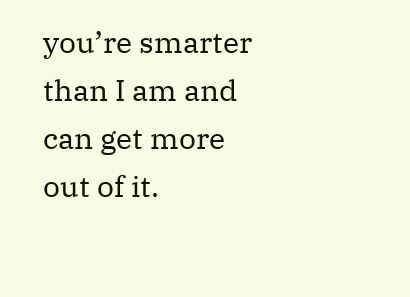you’re smarter than I am and can get more out of it.